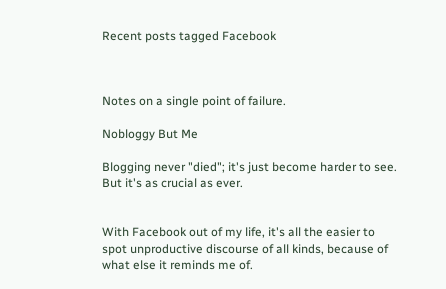Recent posts tagged Facebook



Notes on a single point of failure.

Nobloggy But Me

Blogging never "died"; it's just become harder to see. But it's as crucial as ever.


With Facebook out of my life, it's all the easier to spot unproductive discourse of all kinds, because of what else it reminds me of.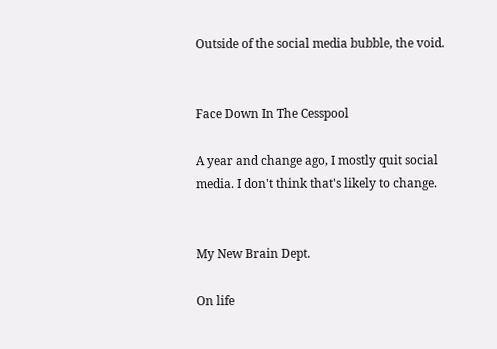Outside of the social media bubble, the void.


Face Down In The Cesspool

A year and change ago, I mostly quit social media. I don't think that's likely to change.


My New Brain Dept.

On life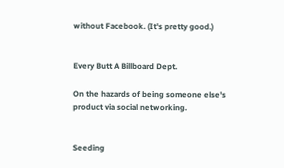without Facebook. (It's pretty good.)


Every Butt A Billboard Dept.

On the hazards of being someone else's product via social networking.


Seeding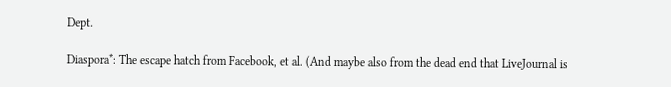Dept.

Diaspora*: The escape hatch from Facebook, et al. (And maybe also from the dead end that LiveJournal is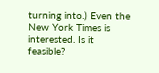turning into.) Even the New York Times is interested. Is it feasible?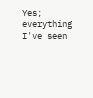Yes; everything I've seen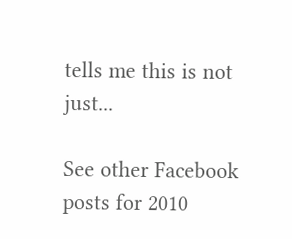tells me this is not just...

See other Facebook posts for 2010